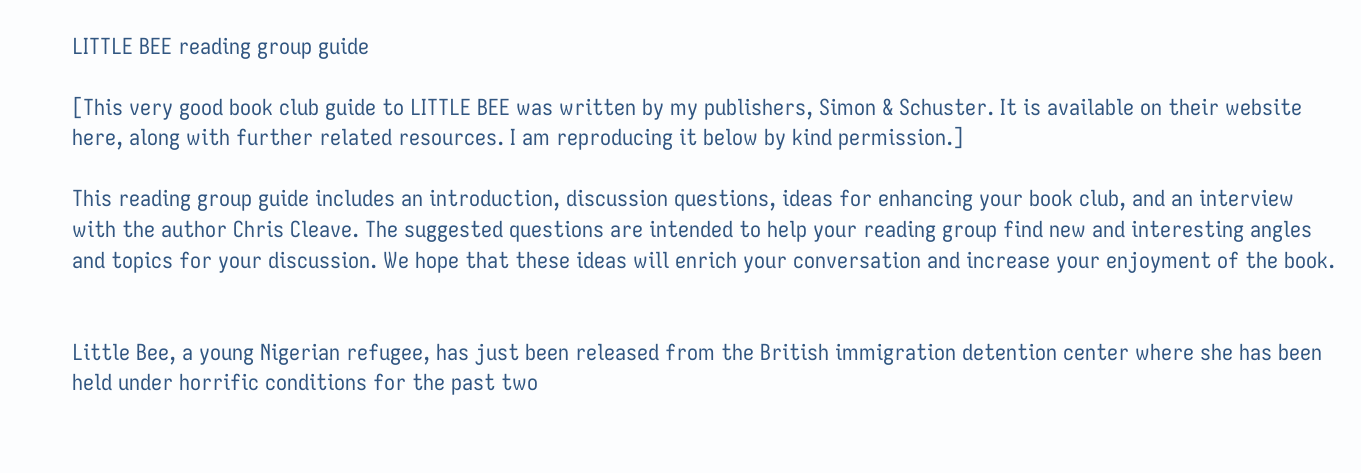LITTLE BEE reading group guide

[This very good book club guide to LITTLE BEE was written by my publishers, Simon & Schuster. It is available on their website here, along with further related resources. I am reproducing it below by kind permission.]

This reading group guide includes an introduction, discussion questions, ideas for enhancing your book club, and an interview with the author Chris Cleave. The suggested questions are intended to help your reading group find new and interesting angles and topics for your discussion. We hope that these ideas will enrich your conversation and increase your enjoyment of the book.


Little Bee, a young Nigerian refugee, has just been released from the British immigration detention center where she has been held under horrific conditions for the past two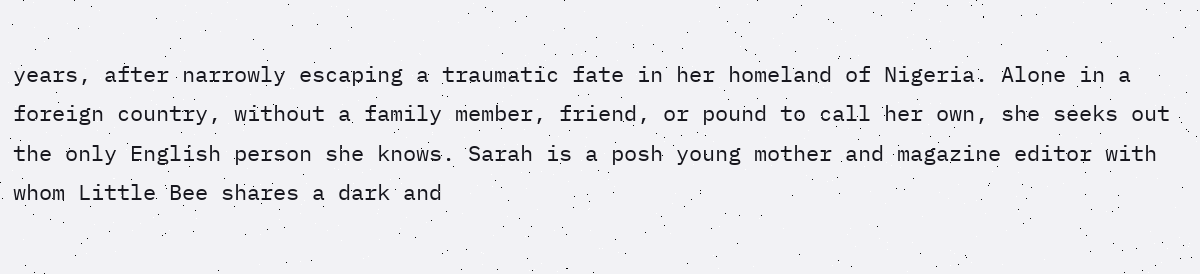years, after narrowly escaping a traumatic fate in her homeland of Nigeria. Alone in a foreign country, without a family member, friend, or pound to call her own, she seeks out the only English person she knows. Sarah is a posh young mother and magazine editor with whom Little Bee shares a dark and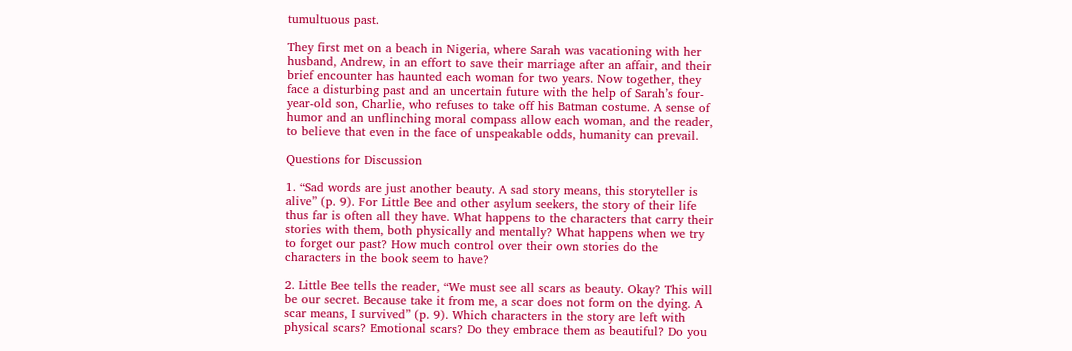tumultuous past.

They first met on a beach in Nigeria, where Sarah was vacationing with her husband, Andrew, in an effort to save their marriage after an affair, and their brief encounter has haunted each woman for two years. Now together, they face a disturbing past and an uncertain future with the help of Sarah’s four-year-old son, Charlie, who refuses to take off his Batman costume. A sense of humor and an unflinching moral compass allow each woman, and the reader, to believe that even in the face of unspeakable odds, humanity can prevail.

Questions for Discussion

1. “Sad words are just another beauty. A sad story means, this storyteller is alive” (p. 9). For Little Bee and other asylum seekers, the story of their life thus far is often all they have. What happens to the characters that carry their stories with them, both physically and mentally? What happens when we try to forget our past? How much control over their own stories do the characters in the book seem to have?

2. Little Bee tells the reader, “We must see all scars as beauty. Okay? This will be our secret. Because take it from me, a scar does not form on the dying. A scar means, I survived” (p. 9). Which characters in the story are left with physical scars? Emotional scars? Do they embrace them as beautiful? Do you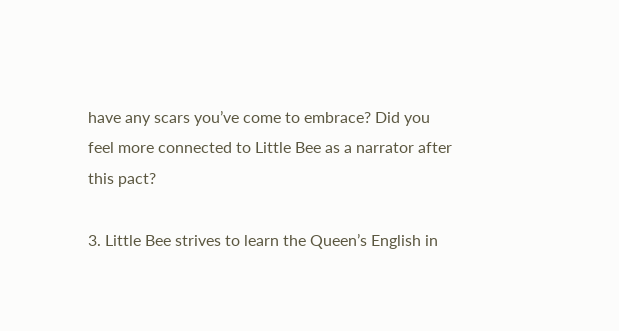have any scars you’ve come to embrace? Did you feel more connected to Little Bee as a narrator after this pact?

3. Little Bee strives to learn the Queen’s English in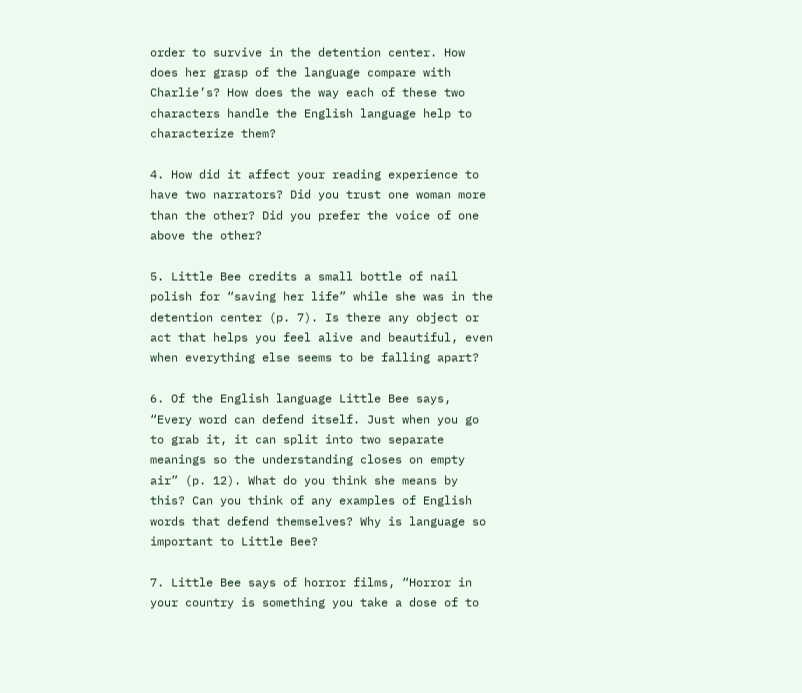order to survive in the detention center. How does her grasp of the language compare with Charlie’s? How does the way each of these two characters handle the English language help to characterize them?

4. How did it affect your reading experience to have two narrators? Did you trust one woman more than the other? Did you prefer the voice of one above the other?

5. Little Bee credits a small bottle of nail polish for “saving her life” while she was in the detention center (p. 7). Is there any object or act that helps you feel alive and beautiful, even when everything else seems to be falling apart?

6. Of the English language Little Bee says, “Every word can defend itself. Just when you go to grab it, it can split into two separate meanings so the understanding closes on empty air” (p. 12). What do you think she means by this? Can you think of any examples of English words that defend themselves? Why is language so important to Little Bee?

7. Little Bee says of horror films, “Horror in your country is something you take a dose of to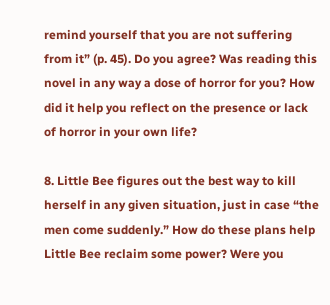remind yourself that you are not suffering from it” (p. 45). Do you agree? Was reading this novel in any way a dose of horror for you? How did it help you reflect on the presence or lack of horror in your own life?

8. Little Bee figures out the best way to kill herself in any given situation, just in case “the men come suddenly.” How do these plans help Little Bee reclaim some power? Were you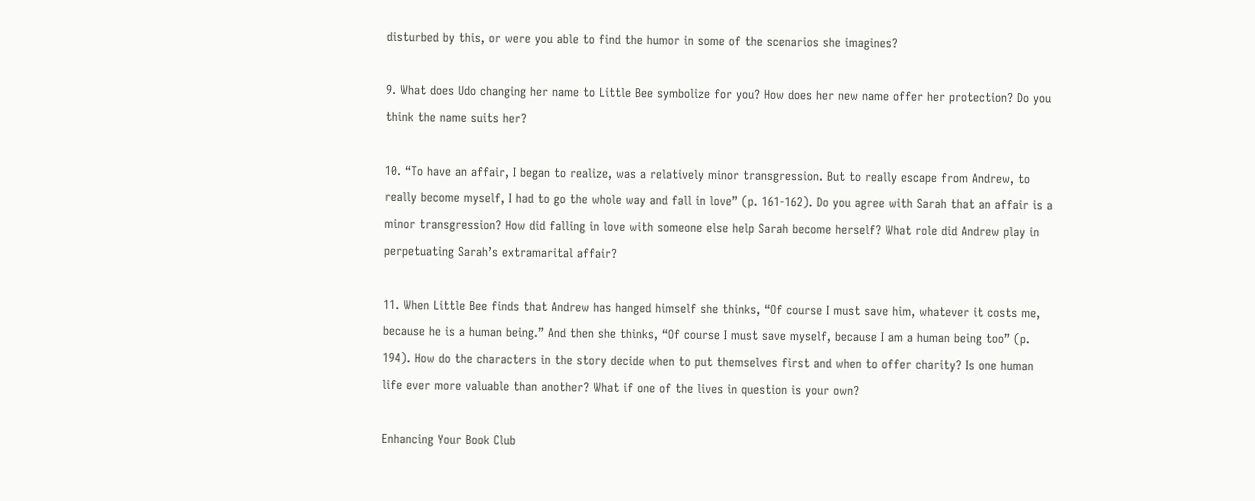disturbed by this, or were you able to find the humor in some of the scenarios she imagines?

9. What does Udo changing her name to Little Bee symbolize for you? How does her new name offer her protection? Do you think the name suits her?

10. “To have an affair, I began to realize, was a relatively minor transgression. But to really escape from Andrew, to really become myself, I had to go the whole way and fall in love” (p. 161-162). Do you agree with Sarah that an affair is a minor transgression? How did falling in love with someone else help Sarah become herself? What role did Andrew play in perpetuating Sarah’s extramarital affair?

11. When Little Bee finds that Andrew has hanged himself she thinks, “Of course I must save him, whatever it costs me, because he is a human being.” And then she thinks, “Of course I must save myself, because I am a human being too” (p. 194). How do the characters in the story decide when to put themselves first and when to offer charity? Is one human life ever more valuable than another? What if one of the lives in question is your own?

Enhancing Your Book Club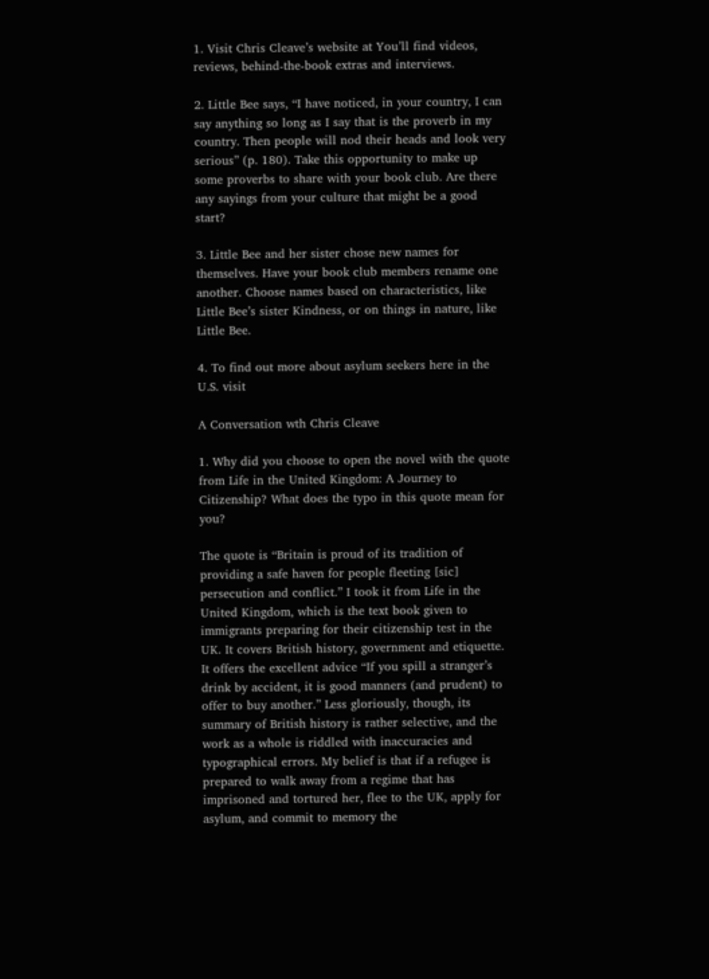1. Visit Chris Cleave’s website at You’ll find videos, reviews, behind-the-book extras and interviews.

2. Little Bee says, “I have noticed, in your country, I can say anything so long as I say that is the proverb in my country. Then people will nod their heads and look very serious” (p. 180). Take this opportunity to make up some proverbs to share with your book club. Are there any sayings from your culture that might be a good start?

3. Little Bee and her sister chose new names for themselves. Have your book club members rename one another. Choose names based on characteristics, like Little Bee’s sister Kindness, or on things in nature, like Little Bee.

4. To find out more about asylum seekers here in the U.S. visit

A Conversation wth Chris Cleave

1. Why did you choose to open the novel with the quote from Life in the United Kingdom: A Journey to Citizenship? What does the typo in this quote mean for you?

The quote is “Britain is proud of its tradition of providing a safe haven for people fleeting [sic] persecution and conflict.” I took it from Life in the United Kingdom, which is the text book given to immigrants preparing for their citizenship test in the UK. It covers British history, government and etiquette. It offers the excellent advice “If you spill a stranger’s drink by accident, it is good manners (and prudent) to offer to buy another.” Less gloriously, though, its summary of British history is rather selective, and the work as a whole is riddled with inaccuracies and typographical errors. My belief is that if a refugee is prepared to walk away from a regime that has imprisoned and tortured her, flee to the UK, apply for asylum, and commit to memory the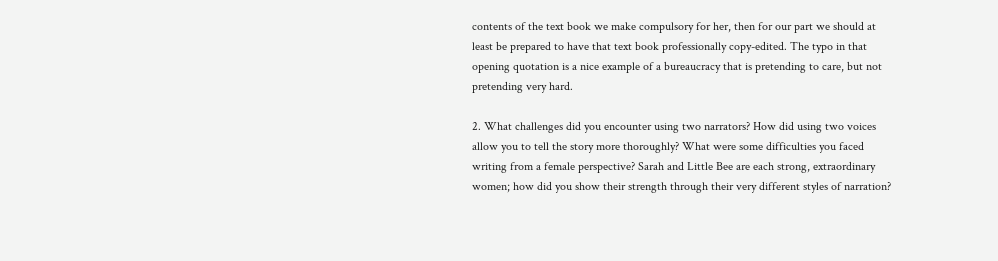contents of the text book we make compulsory for her, then for our part we should at least be prepared to have that text book professionally copy-edited. The typo in that opening quotation is a nice example of a bureaucracy that is pretending to care, but not pretending very hard.

2. What challenges did you encounter using two narrators? How did using two voices allow you to tell the story more thoroughly? What were some difficulties you faced writing from a female perspective? Sarah and Little Bee are each strong, extraordinary women; how did you show their strength through their very different styles of narration?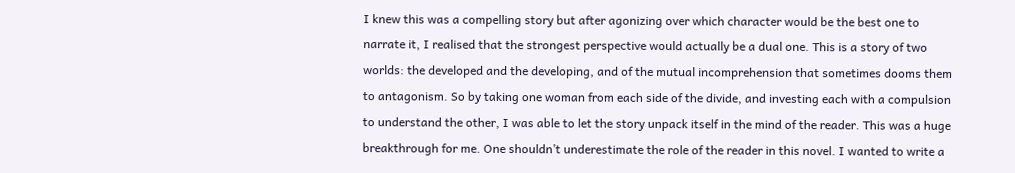I knew this was a compelling story but after agonizing over which character would be the best one to narrate it, I realised that the strongest perspective would actually be a dual one. This is a story of two worlds: the developed and the developing, and of the mutual incomprehension that sometimes dooms them to antagonism. So by taking one woman from each side of the divide, and investing each with a compulsion to understand the other, I was able to let the story unpack itself in the mind of the reader. This was a huge breakthrough for me. One shouldn’t underestimate the role of the reader in this novel. I wanted to write a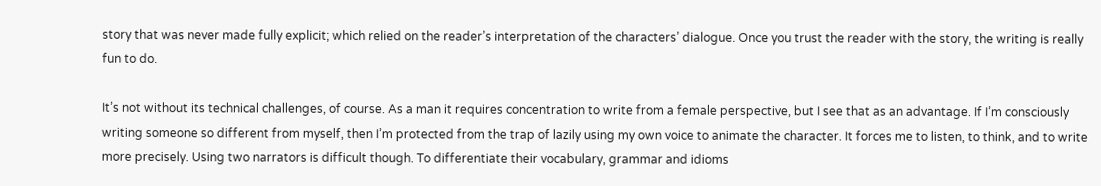story that was never made fully explicit; which relied on the reader’s interpretation of the characters’ dialogue. Once you trust the reader with the story, the writing is really fun to do.

It’s not without its technical challenges, of course. As a man it requires concentration to write from a female perspective, but I see that as an advantage. If I’m consciously writing someone so different from myself, then I’m protected from the trap of lazily using my own voice to animate the character. It forces me to listen, to think, and to write more precisely. Using two narrators is difficult though. To differentiate their vocabulary, grammar and idioms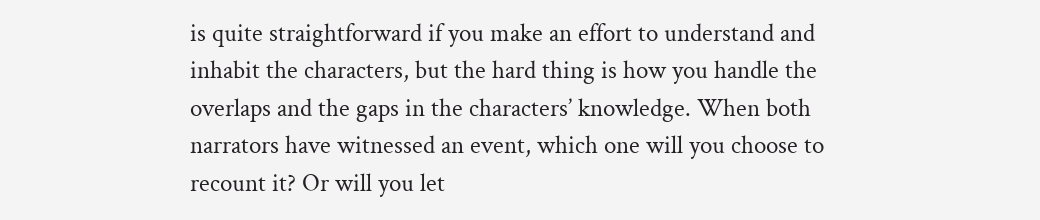is quite straightforward if you make an effort to understand and inhabit the characters, but the hard thing is how you handle the overlaps and the gaps in the characters’ knowledge. When both narrators have witnessed an event, which one will you choose to recount it? Or will you let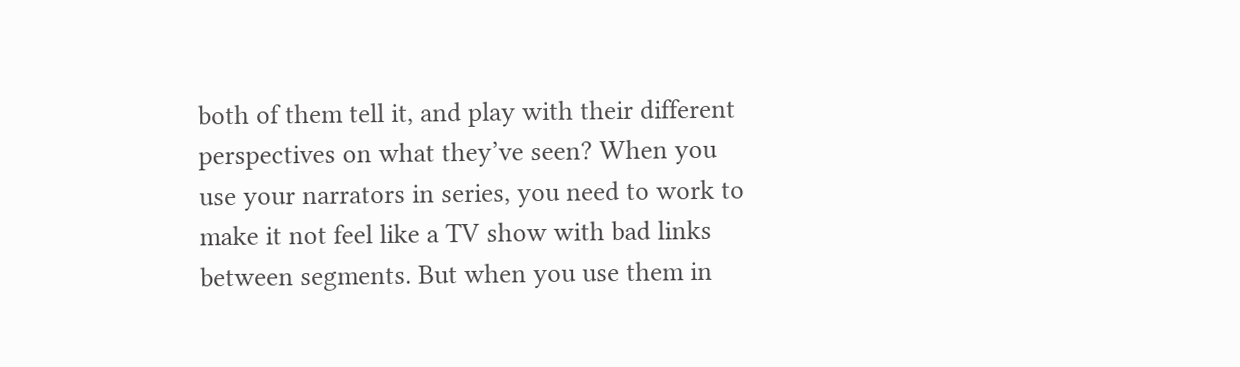both of them tell it, and play with their different perspectives on what they’ve seen? When you use your narrators in series, you need to work to make it not feel like a TV show with bad links between segments. But when you use them in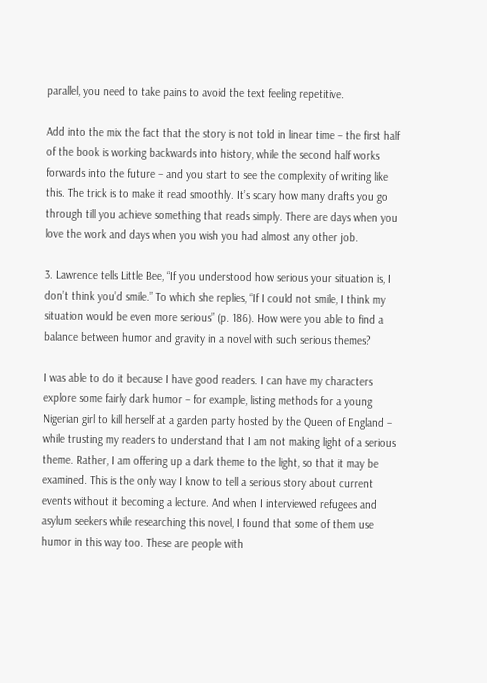parallel, you need to take pains to avoid the text feeling repetitive.

Add into the mix the fact that the story is not told in linear time – the first half of the book is working backwards into history, while the second half works forwards into the future – and you start to see the complexity of writing like this. The trick is to make it read smoothly. It’s scary how many drafts you go through till you achieve something that reads simply. There are days when you love the work and days when you wish you had almost any other job.

3. Lawrence tells Little Bee, “If you understood how serious your situation is, I don’t think you’d smile.” To which she replies, “If I could not smile, I think my situation would be even more serious” (p. 186). How were you able to find a balance between humor and gravity in a novel with such serious themes?

I was able to do it because I have good readers. I can have my characters explore some fairly dark humor – for example, listing methods for a young Nigerian girl to kill herself at a garden party hosted by the Queen of England – while trusting my readers to understand that I am not making light of a serious theme. Rather, I am offering up a dark theme to the light, so that it may be examined. This is the only way I know to tell a serious story about current events without it becoming a lecture. And when I interviewed refugees and asylum seekers while researching this novel, I found that some of them use humor in this way too. These are people with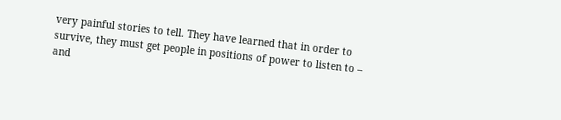very painful stories to tell. They have learned that in order to survive, they must get people in positions of power to listen to – and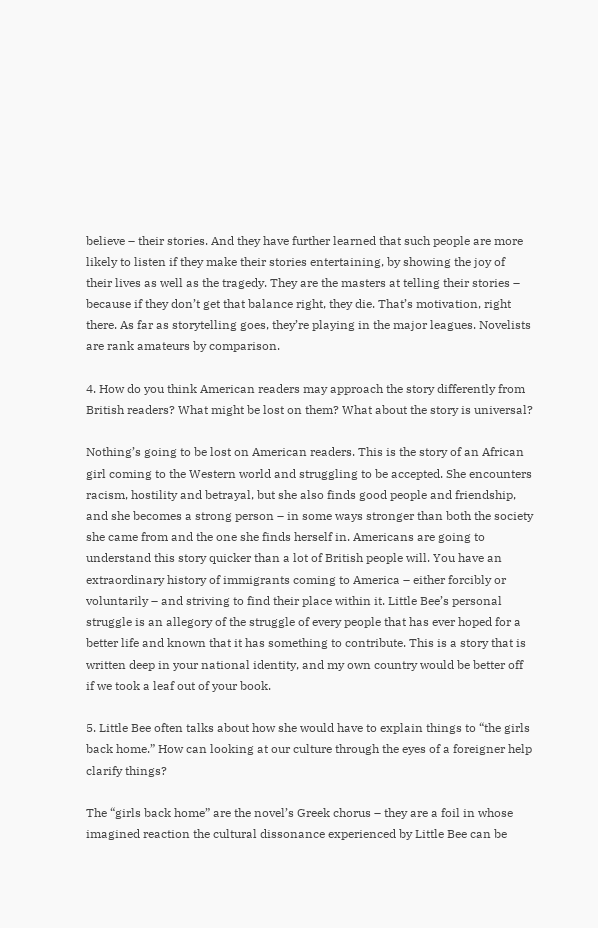believe – their stories. And they have further learned that such people are more likely to listen if they make their stories entertaining, by showing the joy of their lives as well as the tragedy. They are the masters at telling their stories – because if they don’t get that balance right, they die. That’s motivation, right there. As far as storytelling goes, they’re playing in the major leagues. Novelists are rank amateurs by comparison.

4. How do you think American readers may approach the story differently from British readers? What might be lost on them? What about the story is universal?

Nothing’s going to be lost on American readers. This is the story of an African girl coming to the Western world and struggling to be accepted. She encounters racism, hostility and betrayal, but she also finds good people and friendship, and she becomes a strong person – in some ways stronger than both the society she came from and the one she finds herself in. Americans are going to understand this story quicker than a lot of British people will. You have an extraordinary history of immigrants coming to America – either forcibly or voluntarily – and striving to find their place within it. Little Bee’s personal struggle is an allegory of the struggle of every people that has ever hoped for a better life and known that it has something to contribute. This is a story that is written deep in your national identity, and my own country would be better off if we took a leaf out of your book.

5. Little Bee often talks about how she would have to explain things to “the girls back home.” How can looking at our culture through the eyes of a foreigner help clarify things?

The “girls back home” are the novel’s Greek chorus – they are a foil in whose imagined reaction the cultural dissonance experienced by Little Bee can be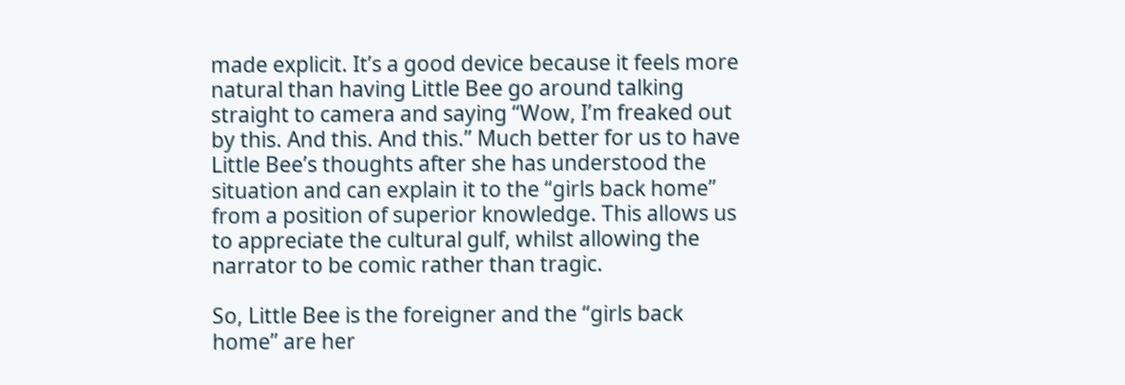made explicit. It’s a good device because it feels more natural than having Little Bee go around talking straight to camera and saying “Wow, I’m freaked out by this. And this. And this.” Much better for us to have Little Bee’s thoughts after she has understood the situation and can explain it to the “girls back home” from a position of superior knowledge. This allows us to appreciate the cultural gulf, whilst allowing the narrator to be comic rather than tragic.

So, Little Bee is the foreigner and the “girls back home” are her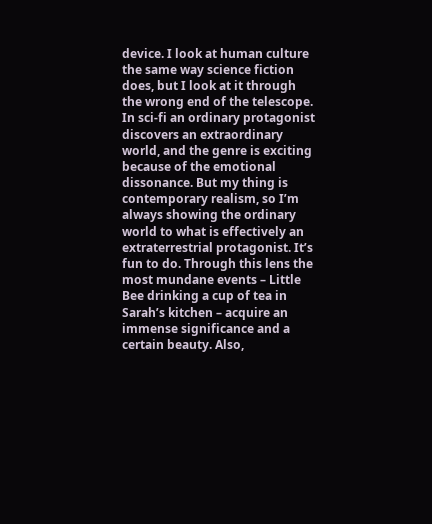device. I look at human culture the same way science fiction does, but I look at it through the wrong end of the telescope. In sci-fi an ordinary protagonist discovers an extraordinary world, and the genre is exciting because of the emotional dissonance. But my thing is contemporary realism, so I’m always showing the ordinary world to what is effectively an extraterrestrial protagonist. It’s fun to do. Through this lens the most mundane events – Little Bee drinking a cup of tea in Sarah’s kitchen – acquire an immense significance and a certain beauty. Also,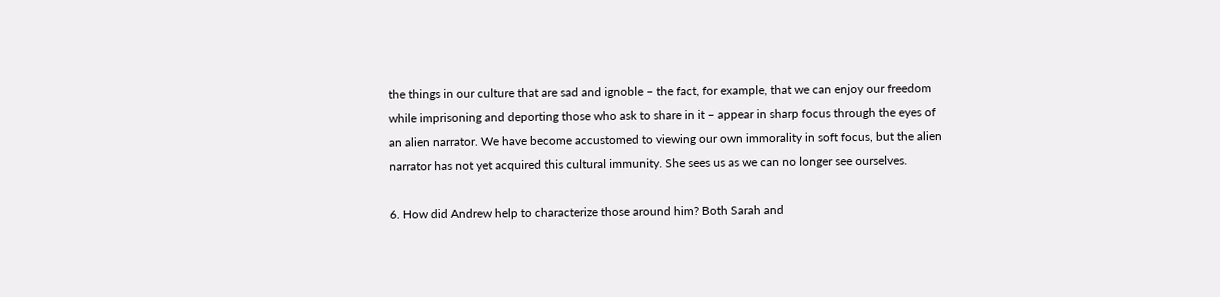the things in our culture that are sad and ignoble – the fact, for example, that we can enjoy our freedom while imprisoning and deporting those who ask to share in it – appear in sharp focus through the eyes of an alien narrator. We have become accustomed to viewing our own immorality in soft focus, but the alien narrator has not yet acquired this cultural immunity. She sees us as we can no longer see ourselves.

6. How did Andrew help to characterize those around him? Both Sarah and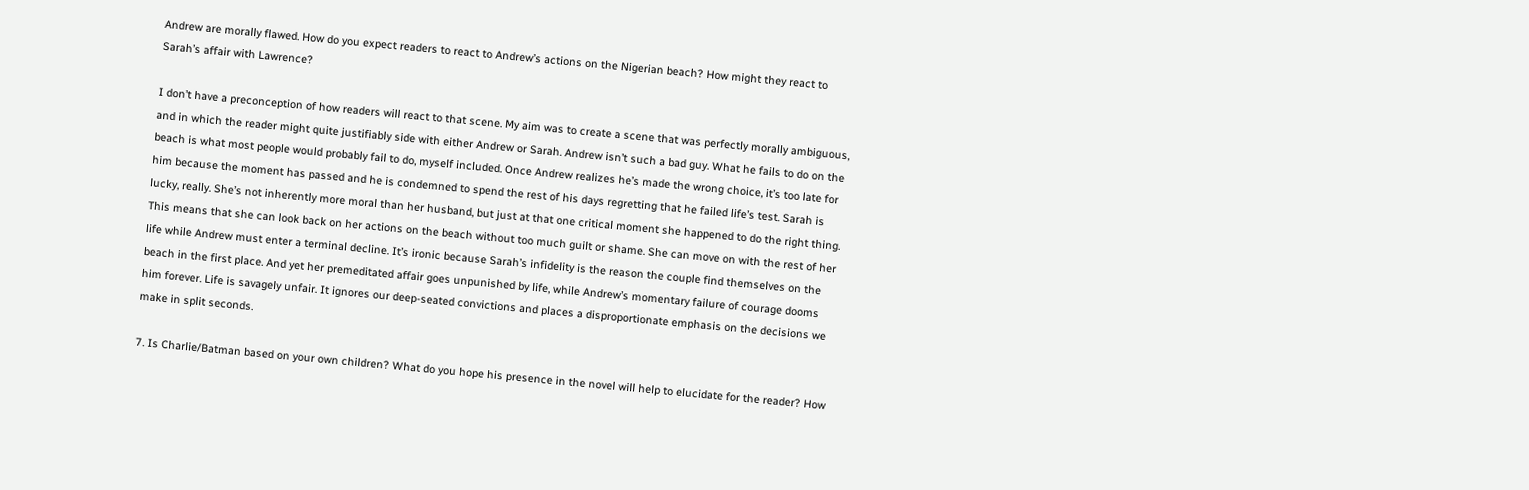Andrew are morally flawed. How do you expect readers to react to Andrew’s actions on the Nigerian beach? How might they react to Sarah’s affair with Lawrence?

I don’t have a preconception of how readers will react to that scene. My aim was to create a scene that was perfectly morally ambiguous, and in which the reader might quite justifiably side with either Andrew or Sarah. Andrew isn’t such a bad guy. What he fails to do on the beach is what most people would probably fail to do, myself included. Once Andrew realizes he’s made the wrong choice, it’s too late for him because the moment has passed and he is condemned to spend the rest of his days regretting that he failed life’s test. Sarah is lucky, really. She’s not inherently more moral than her husband, but just at that one critical moment she happened to do the right thing. This means that she can look back on her actions on the beach without too much guilt or shame. She can move on with the rest of her life while Andrew must enter a terminal decline. It’s ironic because Sarah’s infidelity is the reason the couple find themselves on the beach in the first place. And yet her premeditated affair goes unpunished by life, while Andrew’s momentary failure of courage dooms him forever. Life is savagely unfair. It ignores our deep-seated convictions and places a disproportionate emphasis on the decisions we make in split seconds.

7. Is Charlie/Batman based on your own children? What do you hope his presence in the novel will help to elucidate for the reader? How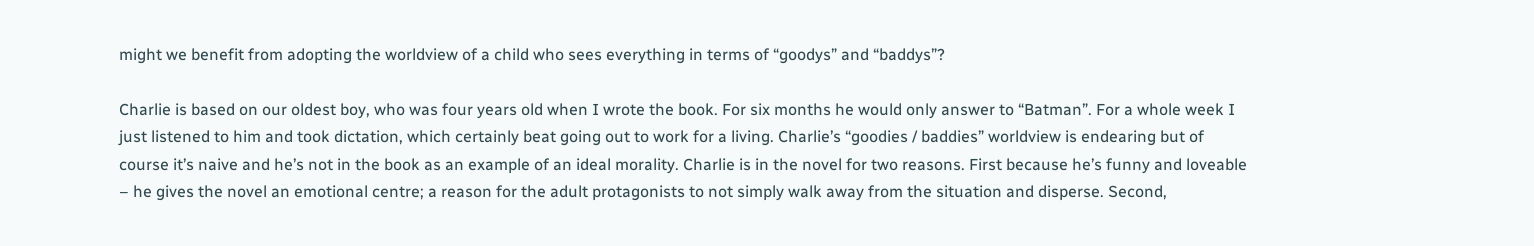might we benefit from adopting the worldview of a child who sees everything in terms of “goodys” and “baddys”?

Charlie is based on our oldest boy, who was four years old when I wrote the book. For six months he would only answer to “Batman”. For a whole week I just listened to him and took dictation, which certainly beat going out to work for a living. Charlie’s “goodies / baddies” worldview is endearing but of course it’s naive and he’s not in the book as an example of an ideal morality. Charlie is in the novel for two reasons. First because he’s funny and loveable – he gives the novel an emotional centre; a reason for the adult protagonists to not simply walk away from the situation and disperse. Second,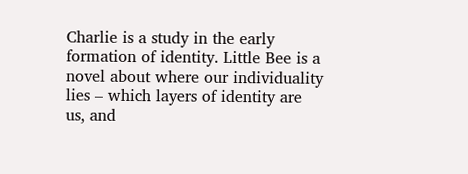Charlie is a study in the early formation of identity. Little Bee is a novel about where our individuality lies – which layers of identity are us, and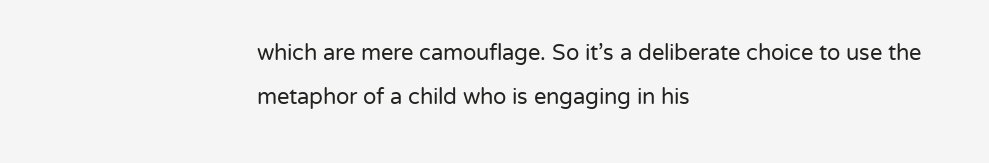which are mere camouflage. So it’s a deliberate choice to use the metaphor of a child who is engaging in his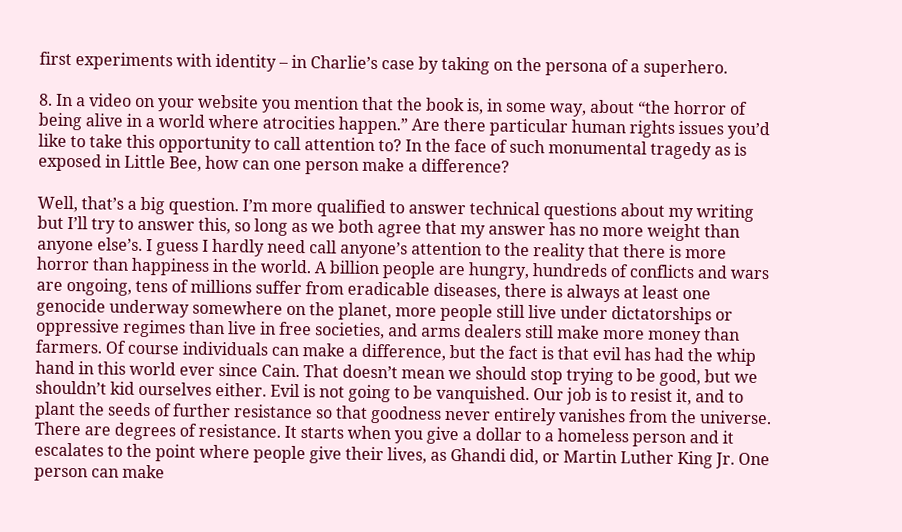first experiments with identity – in Charlie’s case by taking on the persona of a superhero.

8. In a video on your website you mention that the book is, in some way, about “the horror of being alive in a world where atrocities happen.” Are there particular human rights issues you’d like to take this opportunity to call attention to? In the face of such monumental tragedy as is exposed in Little Bee, how can one person make a difference?

Well, that’s a big question. I’m more qualified to answer technical questions about my writing but I’ll try to answer this, so long as we both agree that my answer has no more weight than anyone else’s. I guess I hardly need call anyone’s attention to the reality that there is more horror than happiness in the world. A billion people are hungry, hundreds of conflicts and wars are ongoing, tens of millions suffer from eradicable diseases, there is always at least one genocide underway somewhere on the planet, more people still live under dictatorships or oppressive regimes than live in free societies, and arms dealers still make more money than farmers. Of course individuals can make a difference, but the fact is that evil has had the whip hand in this world ever since Cain. That doesn’t mean we should stop trying to be good, but we shouldn’t kid ourselves either. Evil is not going to be vanquished. Our job is to resist it, and to plant the seeds of further resistance so that goodness never entirely vanishes from the universe. There are degrees of resistance. It starts when you give a dollar to a homeless person and it escalates to the point where people give their lives, as Ghandi did, or Martin Luther King Jr. One person can make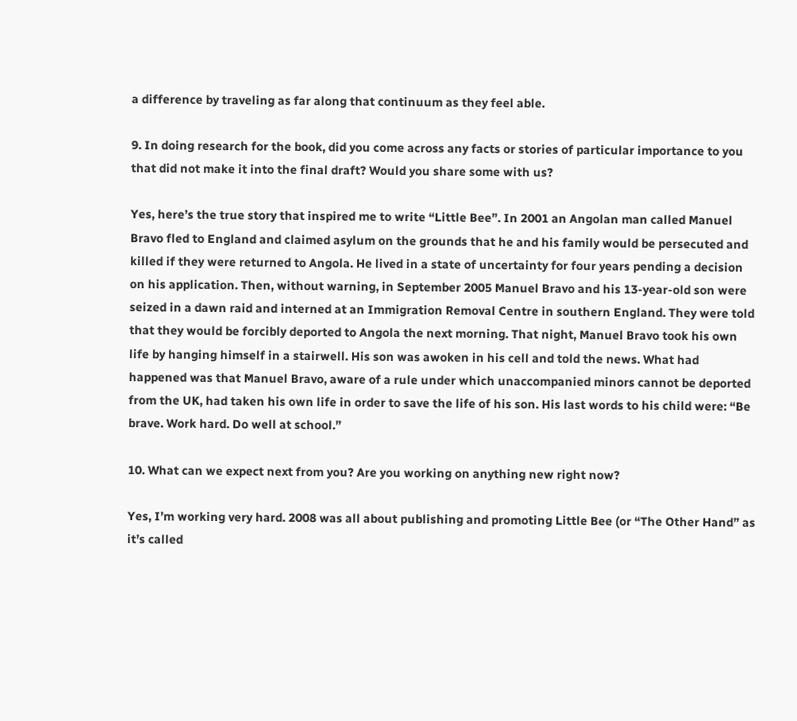a difference by traveling as far along that continuum as they feel able.

9. In doing research for the book, did you come across any facts or stories of particular importance to you that did not make it into the final draft? Would you share some with us?

Yes, here’s the true story that inspired me to write “Little Bee”. In 2001 an Angolan man called Manuel Bravo fled to England and claimed asylum on the grounds that he and his family would be persecuted and killed if they were returned to Angola. He lived in a state of uncertainty for four years pending a decision on his application. Then, without warning, in September 2005 Manuel Bravo and his 13-year-old son were seized in a dawn raid and interned at an Immigration Removal Centre in southern England. They were told that they would be forcibly deported to Angola the next morning. That night, Manuel Bravo took his own life by hanging himself in a stairwell. His son was awoken in his cell and told the news. What had happened was that Manuel Bravo, aware of a rule under which unaccompanied minors cannot be deported from the UK, had taken his own life in order to save the life of his son. His last words to his child were: “Be brave. Work hard. Do well at school.”

10. What can we expect next from you? Are you working on anything new right now?

Yes, I’m working very hard. 2008 was all about publishing and promoting Little Bee (or “The Other Hand” as it’s called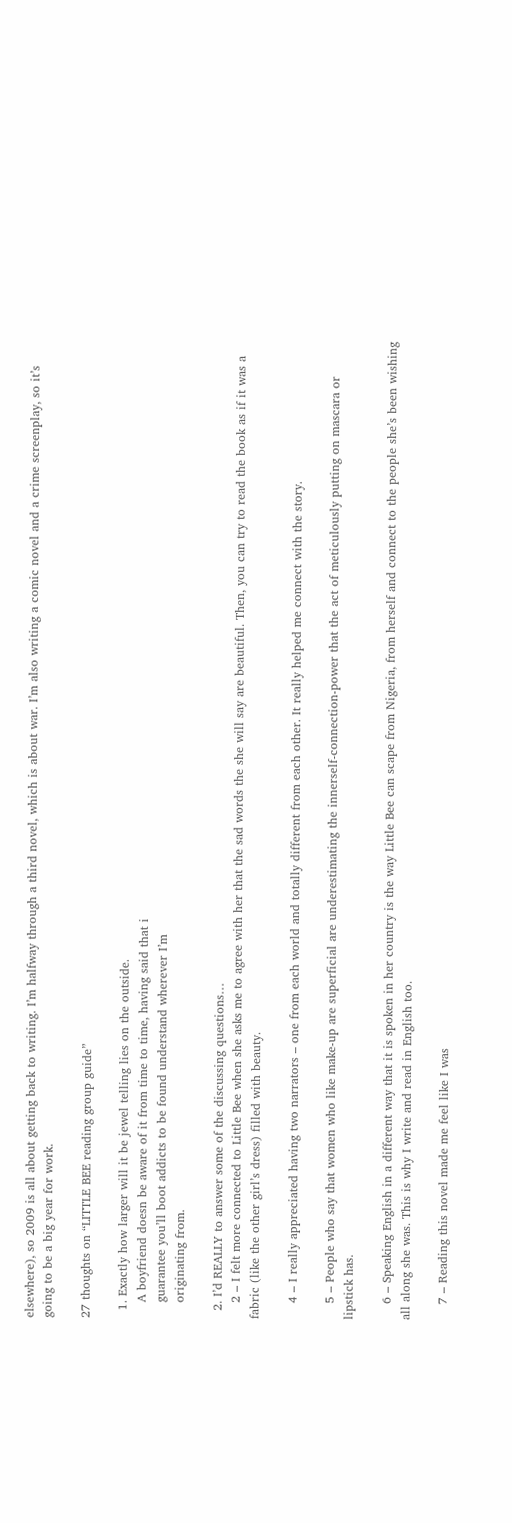elsewhere), so 2009 is all about getting back to writing. I’m halfway through a third novel, which is about war. I’m also writing a comic novel and a crime screenplay, so it’s going to be a big year for work.

27 thoughts on “LITTLE BEE reading group guide”

  1. Exactly how larger will it be jewel telling lies on the outside.
    A boyfriend doesn be aware of it from time to time, having said that i
    guarantee you’ll boot addicts to be found understand wherever I’m
    originating from.

  2. I’d REALLY to answer some of the discussing questions…
    2 – I felt more connected to Little Bee when she asks me to agree with her that the sad words the she will say are beautiful. Then, you can try to read the book as if it was a fabric (like the other girl’s dress) filled with beauty.

    4 – I really appreciated having two narrators – one from each world and totally different from each other. It really helped me connect with the story.

    5 – People who say that women who like make-up are superficial are underestimating the innerself-connection-power that the act of meticulously putting on mascara or lipstick has.

    6 – Speaking English in a different way that it is spoken in her country is the way Little Bee can scape from Nigeria, from herself and connect to the people she’s been wishing all along she was. This is why I write and read in English too.

    7 – Reading this novel made me feel like I was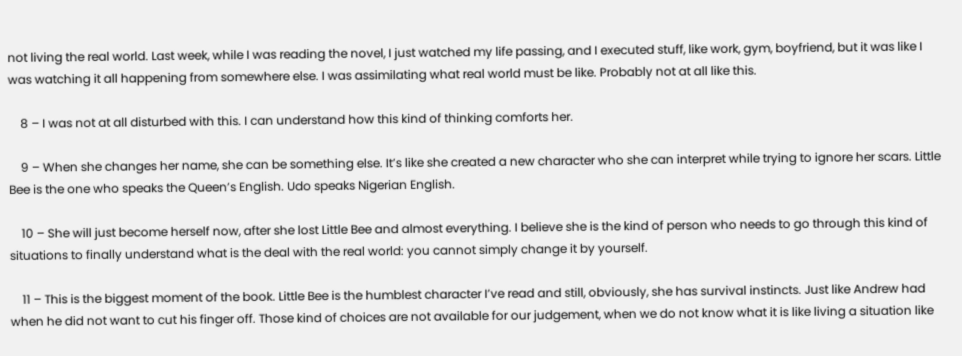not living the real world. Last week, while I was reading the novel, I just watched my life passing, and I executed stuff, like work, gym, boyfriend, but it was like I was watching it all happening from somewhere else. I was assimilating what real world must be like. Probably not at all like this.

    8 – I was not at all disturbed with this. I can understand how this kind of thinking comforts her.

    9 – When she changes her name, she can be something else. It’s like she created a new character who she can interpret while trying to ignore her scars. Little Bee is the one who speaks the Queen’s English. Udo speaks Nigerian English.

    10 – She will just become herself now, after she lost Little Bee and almost everything. I believe she is the kind of person who needs to go through this kind of situations to finally understand what is the deal with the real world: you cannot simply change it by yourself.

    11 – This is the biggest moment of the book. Little Bee is the humblest character I’ve read and still, obviously, she has survival instincts. Just like Andrew had when he did not want to cut his finger off. Those kind of choices are not available for our judgement, when we do not know what it is like living a situation like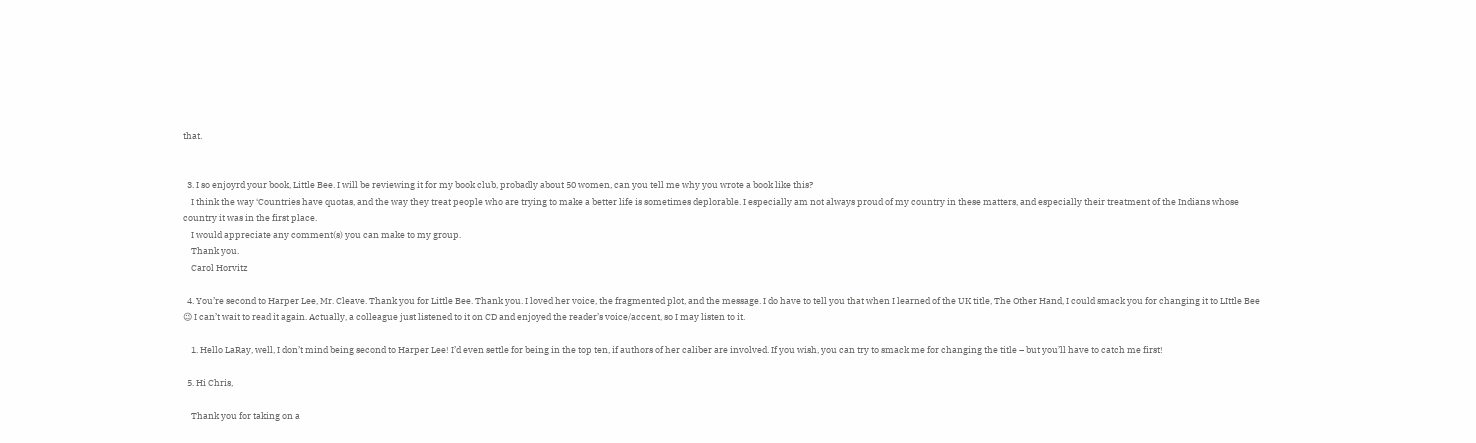that.


  3. I so enjoyrd your book, Little Bee. I will be reviewing it for my book club, probadly about 50 women, can you tell me why you wrote a book like this?
    I think the way ‘Countries have quotas, and the way they treat people who are trying to make a better life is sometimes deplorable. I especially am not always proud of my country in these matters, and especially their treatment of the Indians whose country it was in the first place.
    I would appreciate any comment(s) you can make to my group.
    Thank you.
    Carol Horvitz

  4. You’re second to Harper Lee, Mr. Cleave. Thank you for Little Bee. Thank you. I loved her voice, the fragmented plot, and the message. I do have to tell you that when I learned of the UK title, The Other Hand, I could smack you for changing it to LIttle Bee 😉 I can’t wait to read it again. Actually, a colleague just listened to it on CD and enjoyed the reader’s voice/accent, so I may listen to it.

    1. Hello LaRay, well, I don’t mind being second to Harper Lee! I’d even settle for being in the top ten, if authors of her caliber are involved. If you wish, you can try to smack me for changing the title – but you’ll have to catch me first!

  5. Hi Chris,

    Thank you for taking on a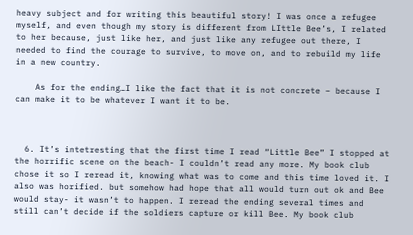heavy subject and for writing this beautiful story! I was once a refugee myself, and even though my story is different from LIttle Bee’s, I related to her because, just like her, and just like any refugee out there, I needed to find the courage to survive, to move on, and to rebuild my life in a new country.

    As for the ending…I like the fact that it is not concrete – because I can make it to be whatever I want it to be.



  6. It’s intetresting that the first time I read “Little Bee” I stopped at the horrific scene on the beach- I couldn’t read any more. My book club chose it so I reread it, knowing what was to come and this time loved it. I also was horified. but somehow had hope that all would turn out ok and Bee would stay- it wasn’t to happen. I reread the ending several times and still can’t decide if the soldiers capture or kill Bee. My book club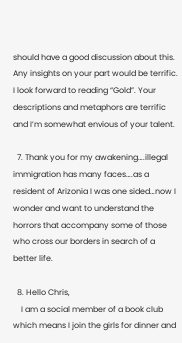should have a good discussion about this. Any insights on your part would be terrific. I look forward to reading “Gold”. Your descriptions and metaphors are terrific and I’m somewhat envious of your talent.

  7. Thank you for my awakening….illegal immigration has many faces….as a resident of Arizonia I was one sided…now I wonder and want to understand the horrors that accompany some of those who cross our borders in search of a better life.

  8. Hello Chris,
    I am a social member of a book club which means I join the girls for dinner and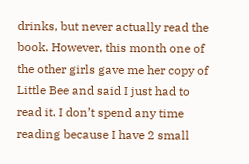drinks, but never actually read the book. However, this month one of the other girls gave me her copy of Little Bee and said I just had to read it. I don’t spend any time reading because I have 2 small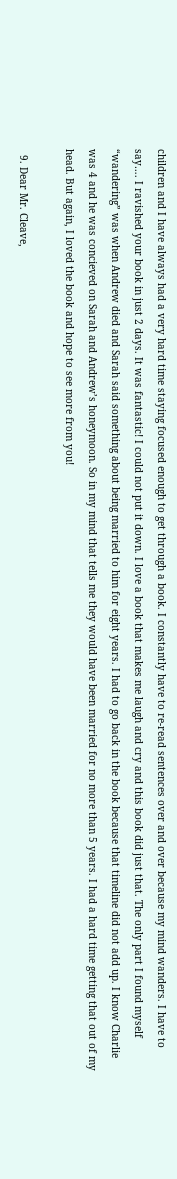children and I have always had a very hard time staying focused enough to get through a book. I constantly have to re-read sentences over and over because my mind wanders. I have to say…. I ravished your book in just 2 days. It was fantastic! I could not put it down. I love a book that makes me laugh and cry and this book did just that. The only part I found myself “wandering” was when Andrew died and Sarah said something about being married to him for eight years. I had to go back in the book because that timeline did not add up. I know Charlie was 4 and he was concieved on Sarah and Andrew’s honeymoon. So in my mind that tells me they would have been married for no more than 5 years. I had a hard time getting that out of my head. But again, I loved the book and hope to see more from you!

  9. Dear Mr. Cleave,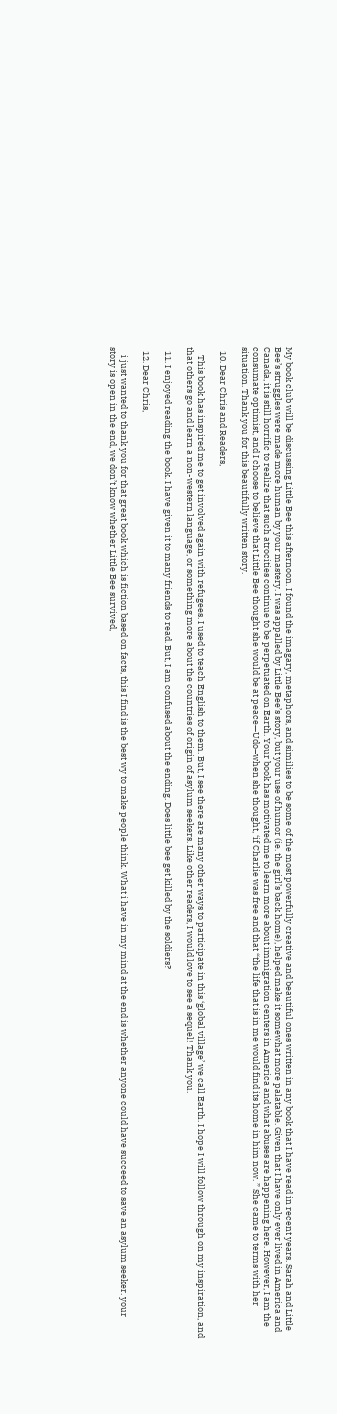My book club will be discussing Little Bee this afternoon. I found the imagary, metaphors, and similies to be some of the most powerfully creative and beautiful ones written in any book that I have read in recent years. Sarah and Little Bee’s struggles were made more human by your mastery. I was appalled by Little Bee’s story, but your use of humor (ie. the girl’s back home), helped make it somewhat more palatable. Given that I have only ever lived in America and Canada, it is still horrific to realize that such atrocities continue to be perpetuated on Earth. Your book has motivated me to learn more about immigration centers in America and what abuses are happening here. However, I am the consumate optimist, and I choose to believe that Little Bee thought she would be at peace—Udo–when she thought, ‘if Charlie was free and that “the life that is in me would find its home in him now. ” She came to terms with her situation. Thank you for this beautifully written story.

  10. Dear Chris and Readers,

    This book has inspired me to get involved again with refugees. I used to teach English to them. But, I see there are many other ways to participate in this ‘global village’ we call Earth. I hope I will follow through on my inspiration, and that others go and learn a non-western language, or something more about the countries of origin of asylum seekers. Like other readers, I would love to see a sequel! Thank you.

  11. I enjoyed reading the book. I have given it to many friends to read. But, I am confused about the ending. Does little bee get killed by the soldiers?

  12. Dear Chris,

    i just wanted to thank you for that great book which is fiction based on facts, this I find is the best wy to make people think. What i have in my mind at the end is whether anyone could have succeed to save an asylum seeker. your story is open in the end, we don’t know whether Little Bee survived,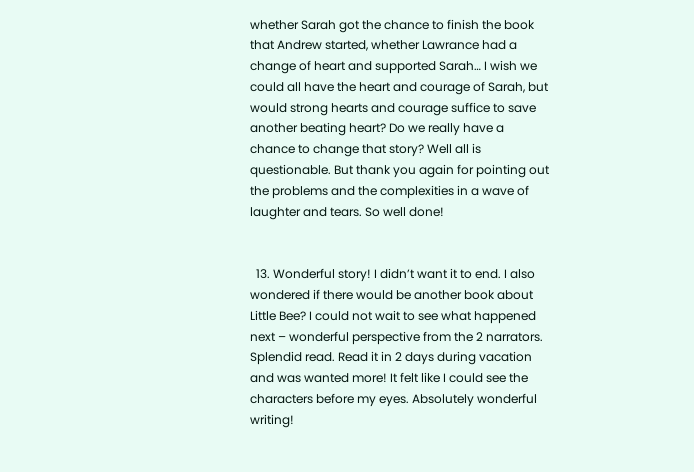whether Sarah got the chance to finish the book that Andrew started, whether Lawrance had a change of heart and supported Sarah… I wish we could all have the heart and courage of Sarah, but would strong hearts and courage suffice to save another beating heart? Do we really have a chance to change that story? Well all is questionable. But thank you again for pointing out the problems and the complexities in a wave of laughter and tears. So well done!


  13. Wonderful story! I didn’t want it to end. I also wondered if there would be another book about Little Bee? I could not wait to see what happened next – wonderful perspective from the 2 narrators. Splendid read. Read it in 2 days during vacation and was wanted more! It felt like I could see the characters before my eyes. Absolutely wonderful writing!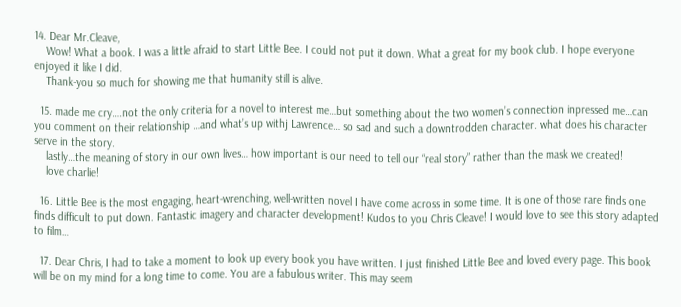14. Dear Mr.Cleave,
    Wow! What a book. I was a little afraid to start Little Bee. I could not put it down. What a great for my book club. I hope everyone enjoyed it like I did.
    Thank-you so much for showing me that humanity still is alive.

  15. made me cry….not the only criteria for a novel to interest me…but something about the two women’s connection inpressed me…can you comment on their relationship …and what’s up withj Lawrence… so sad and such a downtrodden character. what does his character serve in the story.
    lastly…the meaning of story in our own lives… how important is our need to tell our “real story” rather than the mask we created!
    love charlie!

  16. Little Bee is the most engaging, heart-wrenching, well-written novel I have come across in some time. It is one of those rare finds one finds difficult to put down. Fantastic imagery and character development! Kudos to you Chris Cleave! I would love to see this story adapted to film…

  17. Dear Chris, I had to take a moment to look up every book you have written. I just finished Little Bee and loved every page. This book will be on my mind for a long time to come. You are a fabulous writer. This may seem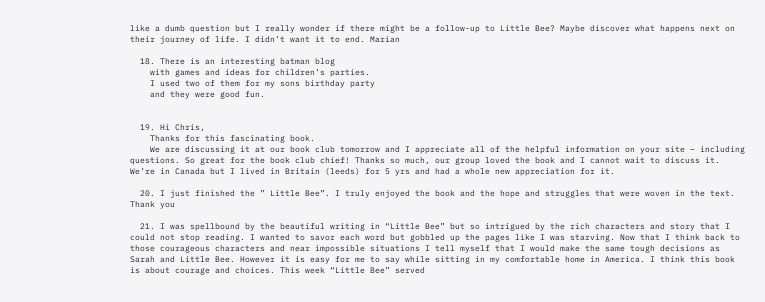like a dumb question but I really wonder if there might be a follow-up to Little Bee? Maybe discover what happens next on their journey of life. I didn’t want it to end. Marian

  18. There is an interesting batman blog
    with games and ideas for children’s parties.
    I used two of them for my sons birthday party
    and they were good fun.


  19. Hi Chris,
    Thanks for this fascinating book.
    We are discussing it at our book club tomorrow and I appreciate all of the helpful information on your site – including questions. So great for the book club chief! Thanks so much, our group loved the book and I cannot wait to discuss it. We’re in Canada but I lived in Britain (leeds) for 5 yrs and had a whole new appreciation for it.

  20. I just finished the ” Little Bee”. I truly enjoyed the book and the hope and struggles that were woven in the text. Thank you

  21. I was spellbound by the beautiful writing in “Little Bee” but so intrigued by the rich characters and story that I could not stop reading. I wanted to savor each word but gobbled up the pages like I was starving. Now that I think back to those courageous characters and near impossible situations I tell myself that I would make the same tough decisions as Sarah and Little Bee. However it is easy for me to say while sitting in my comfortable home in America. I think this book is about courage and choices. This week “Little Bee” served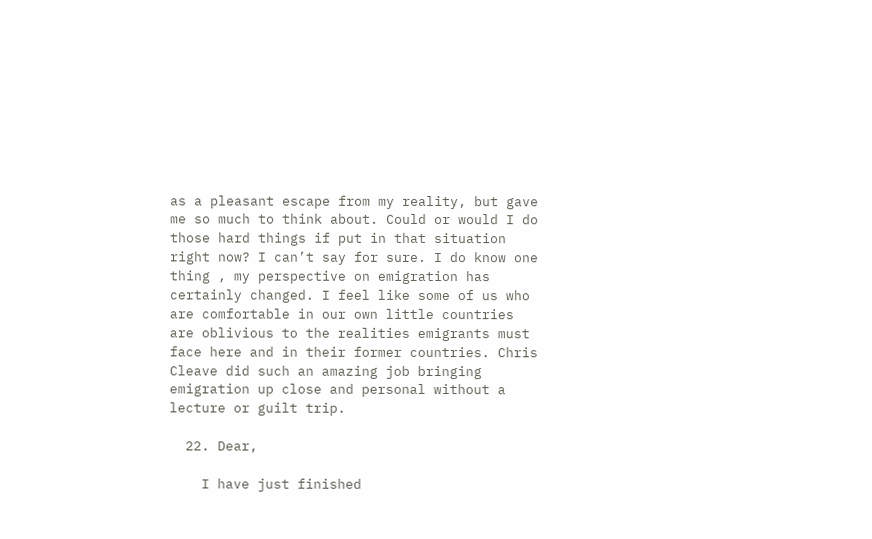as a pleasant escape from my reality, but gave me so much to think about. Could or would I do those hard things if put in that situation right now? I can’t say for sure. I do know one thing , my perspective on emigration has certainly changed. I feel like some of us who are comfortable in our own little countries are oblivious to the realities emigrants must face here and in their former countries. Chris Cleave did such an amazing job bringing emigration up close and personal without a lecture or guilt trip.

  22. Dear,

    I have just finished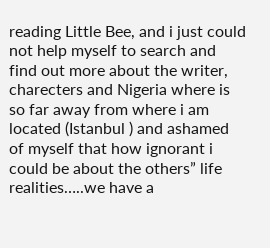reading Little Bee, and i just could not help myself to search and find out more about the writer, charecters and Nigeria where is so far away from where i am located (Istanbul ) and ashamed of myself that how ignorant i could be about the others” life realities…..we have a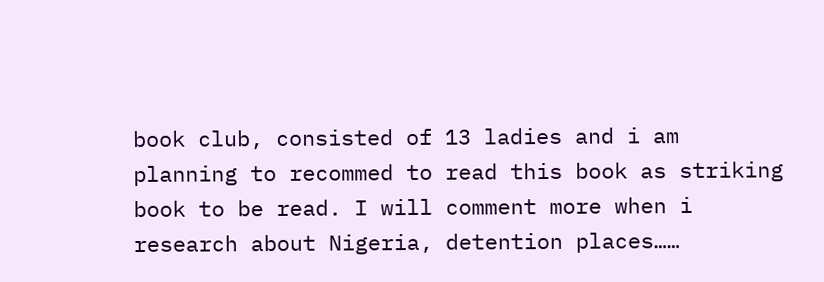book club, consisted of 13 ladies and i am planning to recommed to read this book as striking book to be read. I will comment more when i research about Nigeria, detention places……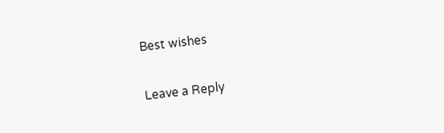Best wishes

Leave a Reply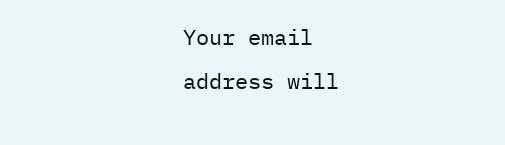Your email address will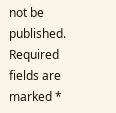not be published. Required fields are marked *